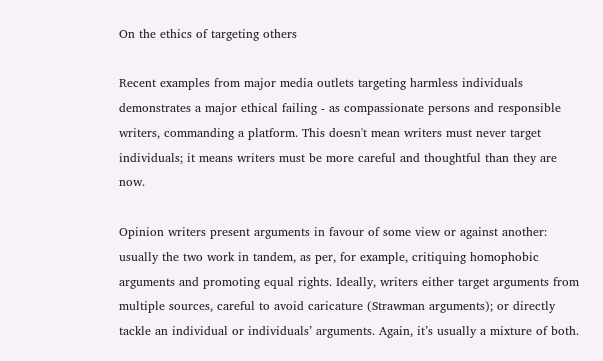On the ethics of targeting others

Recent examples from major media outlets targeting harmless individuals demonstrates a major ethical failing - as compassionate persons and responsible writers, commanding a platform. This doesn't mean writers must never target individuals; it means writers must be more careful and thoughtful than they are now.

Opinion writers present arguments in favour of some view or against another: usually the two work in tandem, as per, for example, critiquing homophobic arguments and promoting equal rights. Ideally, writers either target arguments from multiple sources, careful to avoid caricature (Strawman arguments); or directly tackle an individual or individuals’ arguments. Again, it’s usually a mixture of both.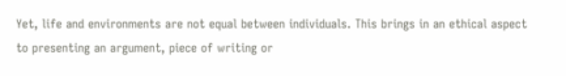Yet, life and environments are not equal between individuals. This brings in an ethical aspect to presenting an argument, piece of writing or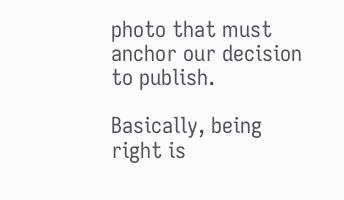photo that must anchor our decision to publish.

Basically, being right is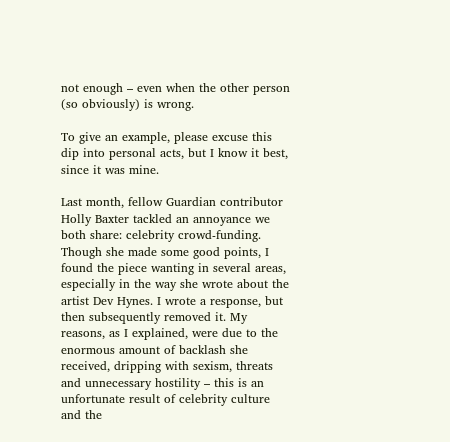not enough – even when the other person (so obviously) is wrong.

To give an example, please excuse this dip into personal acts, but I know it best, since it was mine.

Last month, fellow Guardian contributor Holly Baxter tackled an annoyance we both share: celebrity crowd-funding. Though she made some good points, I found the piece wanting in several areas, especially in the way she wrote about the artist Dev Hynes. I wrote a response, but then subsequently removed it. My reasons, as I explained, were due to the enormous amount of backlash she received, dripping with sexism, threats and unnecessary hostility – this is an unfortunate result of celebrity culture and the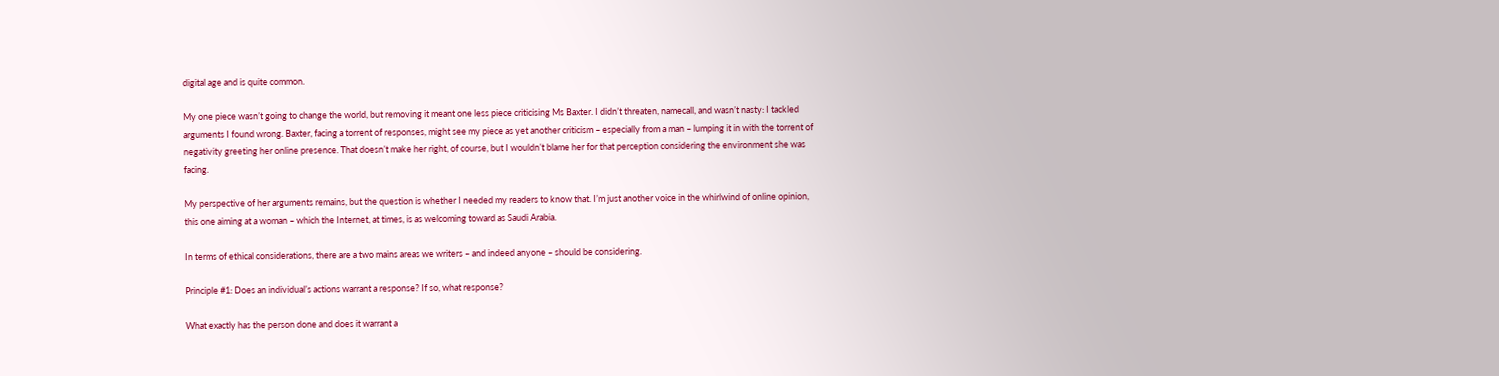digital age and is quite common.

My one piece wasn’t going to change the world, but removing it meant one less piece criticising Ms Baxter. I didn’t threaten, namecall, and wasn’t nasty: I tackled arguments I found wrong. Baxter, facing a torrent of responses, might see my piece as yet another criticism – especially from a man – lumping it in with the torrent of negativity greeting her online presence. That doesn’t make her right, of course, but I wouldn’t blame her for that perception considering the environment she was facing.

My perspective of her arguments remains, but the question is whether I needed my readers to know that. I’m just another voice in the whirlwind of online opinion, this one aiming at a woman – which the Internet, at times, is as welcoming toward as Saudi Arabia.

In terms of ethical considerations, there are a two mains areas we writers – and indeed anyone – should be considering.

Principle #1: Does an individual’s actions warrant a response? If so, what response?

What exactly has the person done and does it warrant a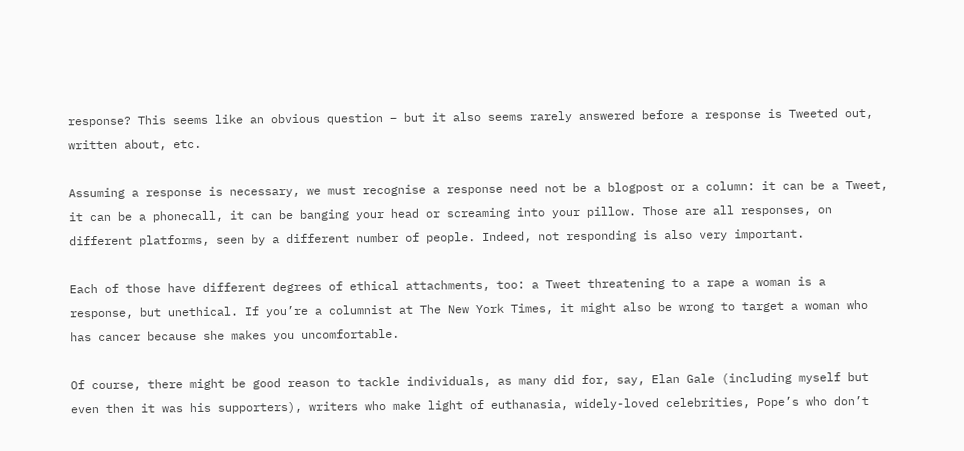response? This seems like an obvious question – but it also seems rarely answered before a response is Tweeted out, written about, etc.

Assuming a response is necessary, we must recognise a response need not be a blogpost or a column: it can be a Tweet, it can be a phonecall, it can be banging your head or screaming into your pillow. Those are all responses, on different platforms, seen by a different number of people. Indeed, not responding is also very important.

Each of those have different degrees of ethical attachments, too: a Tweet threatening to a rape a woman is a response, but unethical. If you’re a columnist at The New York Times, it might also be wrong to target a woman who has cancer because she makes you uncomfortable.

Of course, there might be good reason to tackle individuals, as many did for, say, Elan Gale (including myself but even then it was his supporters), writers who make light of euthanasia, widely-loved celebrities, Pope’s who don’t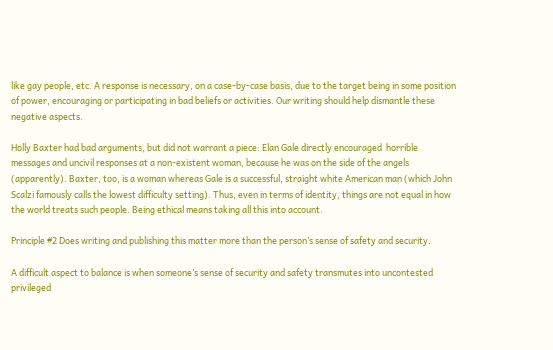like gay people, etc. A response is necessary, on a case-by-case basis, due to the target being in some position of power, encouraging or participating in bad beliefs or activities. Our writing should help dismantle these negative aspects.

Holly Baxter had bad arguments, but did not warrant a piece: Elan Gale directly encouraged  horrible messages and uncivil responses at a non-existent woman, because he was on the side of the angels (apparently). Baxter, too, is a woman whereas Gale is a successful, straight white American man (which John Scalzi famously calls the lowest difficulty setting). Thus, even in terms of identity, things are not equal in how the world treats such people. Being ethical means taking all this into account.

Principle #2 Does writing and publishing this matter more than the person’s sense of safety and security.

A difficult aspect to balance is when someone’s sense of security and safety transmutes into uncontested privileged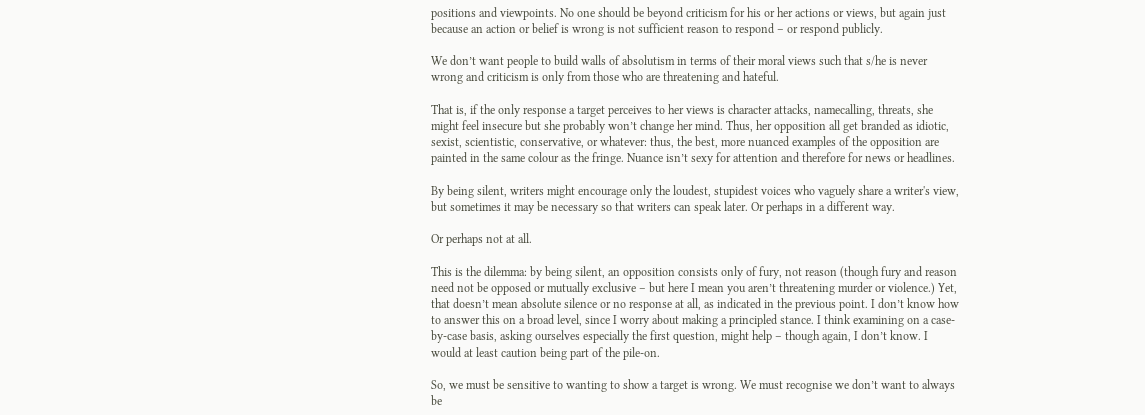positions and viewpoints. No one should be beyond criticism for his or her actions or views, but again just because an action or belief is wrong is not sufficient reason to respond – or respond publicly.

We don’t want people to build walls of absolutism in terms of their moral views such that s/he is never wrong and criticism is only from those who are threatening and hateful.

That is, if the only response a target perceives to her views is character attacks, namecalling, threats, she might feel insecure but she probably won’t change her mind. Thus, her opposition all get branded as idiotic, sexist, scientistic, conservative, or whatever: thus, the best, more nuanced examples of the opposition are painted in the same colour as the fringe. Nuance isn’t sexy for attention and therefore for news or headlines.

By being silent, writers might encourage only the loudest, stupidest voices who vaguely share a writer's view, but sometimes it may be necessary so that writers can speak later. Or perhaps in a different way.

Or perhaps not at all.

This is the dilemma: by being silent, an opposition consists only of fury, not reason (though fury and reason need not be opposed or mutually exclusive – but here I mean you aren’t threatening murder or violence.) Yet, that doesn’t mean absolute silence or no response at all, as indicated in the previous point. I don’t know how to answer this on a broad level, since I worry about making a principled stance. I think examining on a case-by-case basis, asking ourselves especially the first question, might help – though again, I don’t know. I would at least caution being part of the pile-on.

So, we must be sensitive to wanting to show a target is wrong. We must recognise we don’t want to always be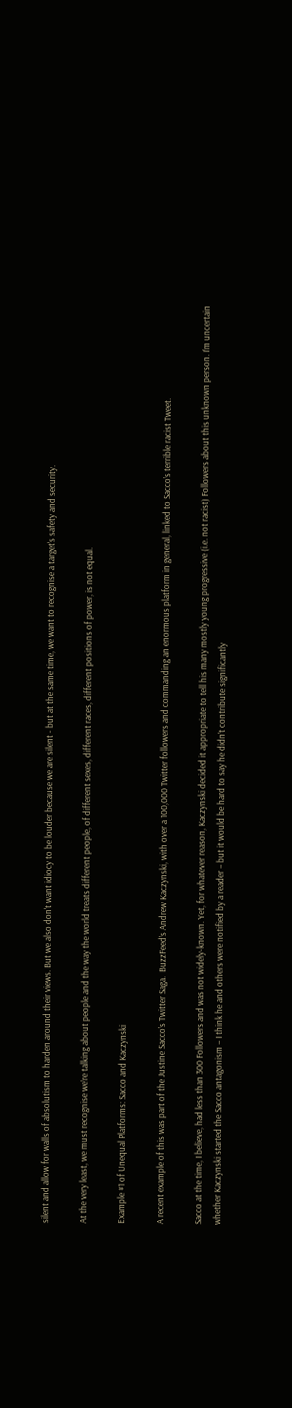silent and allow for walls of absolutism to harden around their views. But we also don't want idiocy to be louder because we are silent - but at the same time, we want to recognise a target's safety and security.

At the very least, we must recognise we’re talking about people and the way the world treats different people, of different sexes, different races, different positions of power, is not equal.

Example #1 of Unequal Platforms: Sacco and Kaczynski

A recent example of this was part of the Justine Sacco’s Twitter Saga.  BuzzFeed’s Andrew Kaczynski, with over a 100,000 Twitter followers and commanding an enormous platform in general, linked to Sacco’s terrible racist Tweet.

Sacco at the time, I believe, had less than 300 Followers and was not widely-known. Yet, for whatever reason, Kaczynski decided it appropriate to tell his many mostly young progressive (i.e. not racist) Followers about this unknown person. I’m uncertain whether Kaczynski started the Sacco antagonism – I think he and others were notified by a reader – but it would be hard to say he didn’t contribute significantly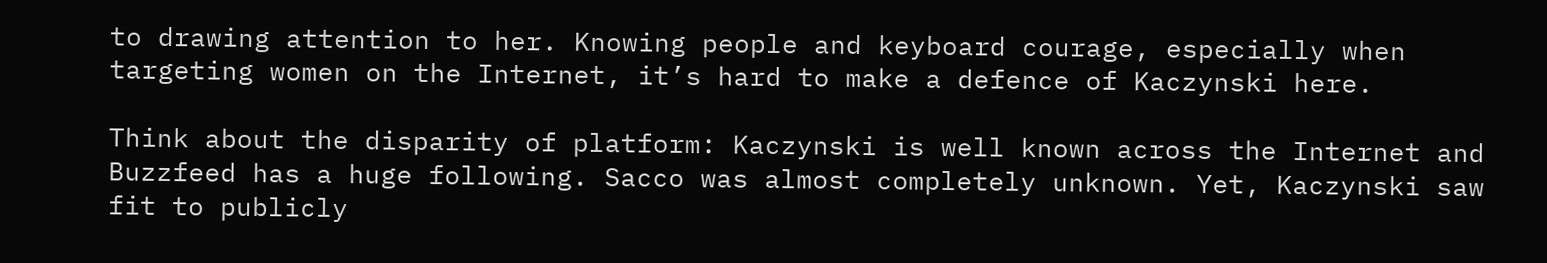to drawing attention to her. Knowing people and keyboard courage, especially when targeting women on the Internet, it’s hard to make a defence of Kaczynski here.

Think about the disparity of platform: Kaczynski is well known across the Internet and Buzzfeed has a huge following. Sacco was almost completely unknown. Yet, Kaczynski saw fit to publicly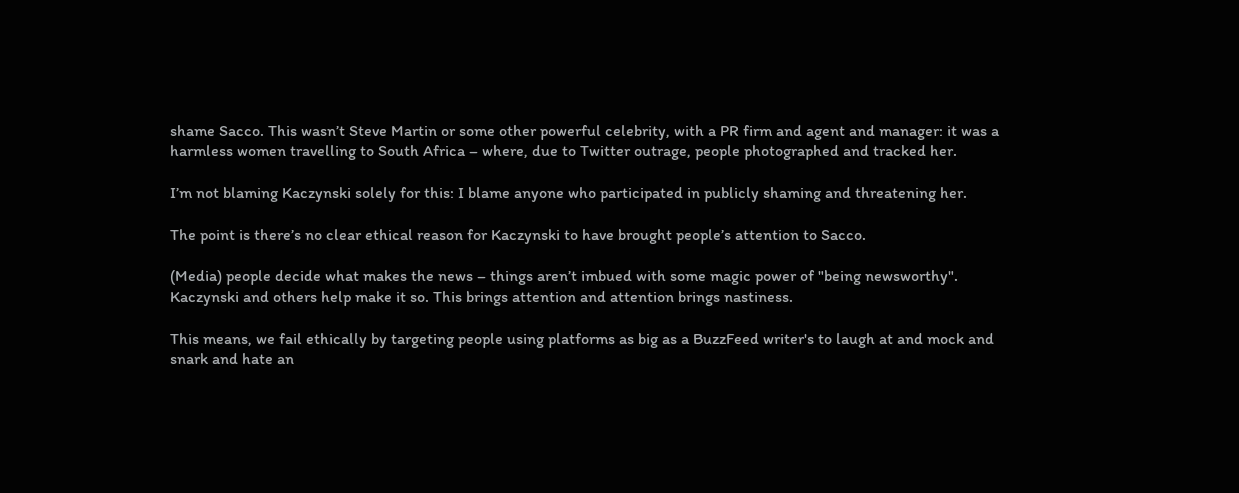shame Sacco. This wasn’t Steve Martin or some other powerful celebrity, with a PR firm and agent and manager: it was a harmless women travelling to South Africa – where, due to Twitter outrage, people photographed and tracked her.

I’m not blaming Kaczynski solely for this: I blame anyone who participated in publicly shaming and threatening her.

The point is there’s no clear ethical reason for Kaczynski to have brought people’s attention to Sacco.

(Media) people decide what makes the news – things aren’t imbued with some magic power of "being newsworthy". Kaczynski and others help make it so. This brings attention and attention brings nastiness.

This means, we fail ethically by targeting people using platforms as big as a BuzzFeed writer's to laugh at and mock and snark and hate an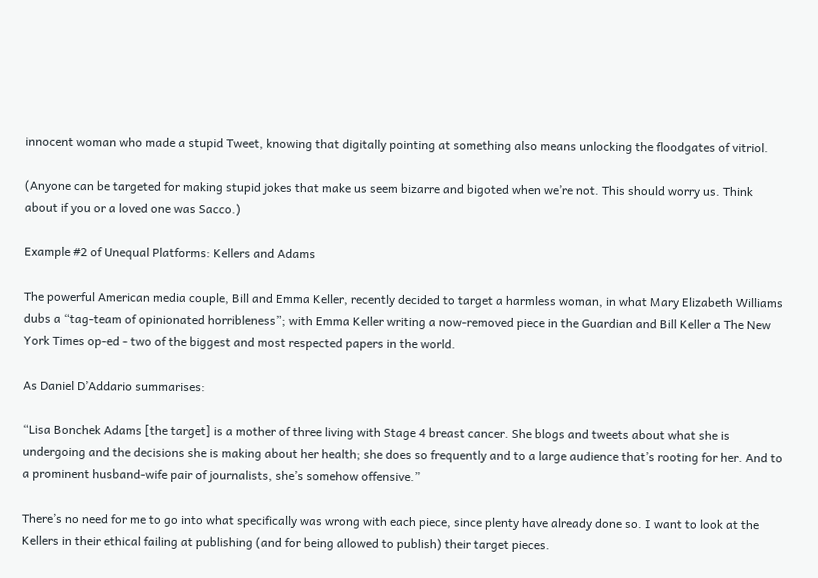innocent woman who made a stupid Tweet, knowing that digitally pointing at something also means unlocking the floodgates of vitriol.

(Anyone can be targeted for making stupid jokes that make us seem bizarre and bigoted when we’re not. This should worry us. Think about if you or a loved one was Sacco.)

Example #2 of Unequal Platforms: Kellers and Adams

The powerful American media couple, Bill and Emma Keller, recently decided to target a harmless woman, in what Mary Elizabeth Williams dubs a “tag-team of opinionated horribleness”; with Emma Keller writing a now-removed piece in the Guardian and Bill Keller a The New York Times op-ed - two of the biggest and most respected papers in the world.

As Daniel D’Addario summarises:

“Lisa Bonchek Adams [the target] is a mother of three living with Stage 4 breast cancer. She blogs and tweets about what she is undergoing and the decisions she is making about her health; she does so frequently and to a large audience that’s rooting for her. And to a prominent husband-wife pair of journalists, she’s somehow offensive.”

There’s no need for me to go into what specifically was wrong with each piece, since plenty have already done so. I want to look at the Kellers in their ethical failing at publishing (and for being allowed to publish) their target pieces.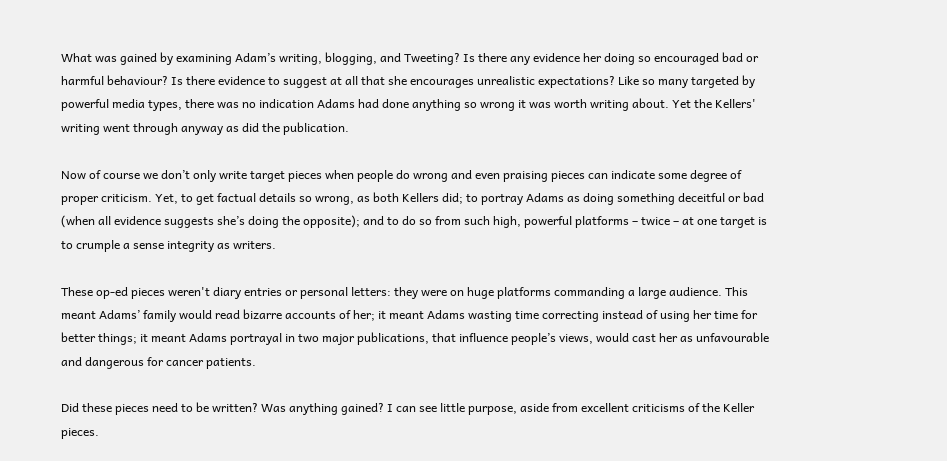What was gained by examining Adam’s writing, blogging, and Tweeting? Is there any evidence her doing so encouraged bad or harmful behaviour? Is there evidence to suggest at all that she encourages unrealistic expectations? Like so many targeted by powerful media types, there was no indication Adams had done anything so wrong it was worth writing about. Yet the Kellers' writing went through anyway as did the publication.

Now of course we don’t only write target pieces when people do wrong and even praising pieces can indicate some degree of proper criticism. Yet, to get factual details so wrong, as both Kellers did; to portray Adams as doing something deceitful or bad (when all evidence suggests she’s doing the opposite); and to do so from such high, powerful platforms – twice – at one target is to crumple a sense integrity as writers.

These op-ed pieces weren't diary entries or personal letters: they were on huge platforms commanding a large audience. This meant Adams’ family would read bizarre accounts of her; it meant Adams wasting time correcting instead of using her time for better things; it meant Adams portrayal in two major publications, that influence people’s views, would cast her as unfavourable and dangerous for cancer patients.

Did these pieces need to be written? Was anything gained? I can see little purpose, aside from excellent criticisms of the Keller pieces.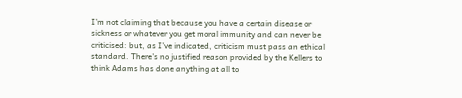I’m not claiming that because you have a certain disease or sickness or whatever you get moral immunity and can never be criticised: but, as I’ve indicated, criticism must pass an ethical standard. There’s no justified reason provided by the Kellers to think Adams has done anything at all to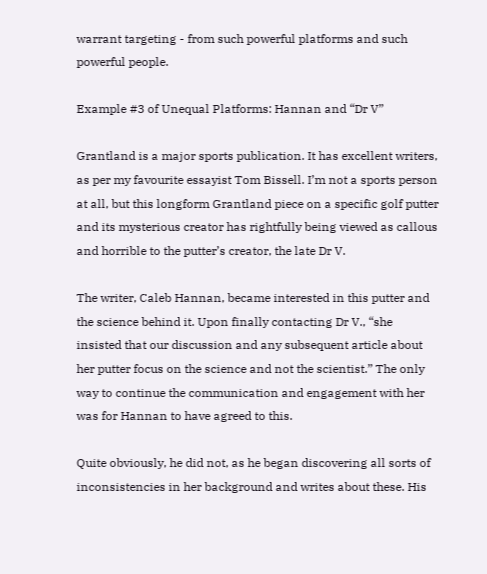warrant targeting - from such powerful platforms and such powerful people.

Example #3 of Unequal Platforms: Hannan and “Dr V”

Grantland is a major sports publication. It has excellent writers, as per my favourite essayist Tom Bissell. I’m not a sports person at all, but this longform Grantland piece on a specific golf putter and its mysterious creator has rightfully being viewed as callous and horrible to the putter’s creator, the late Dr V.

The writer, Caleb Hannan, became interested in this putter and the science behind it. Upon finally contacting Dr V., “she insisted that our discussion and any subsequent article about her putter focus on the science and not the scientist.” The only way to continue the communication and engagement with her was for Hannan to have agreed to this.

Quite obviously, he did not, as he began discovering all sorts of inconsistencies in her background and writes about these. His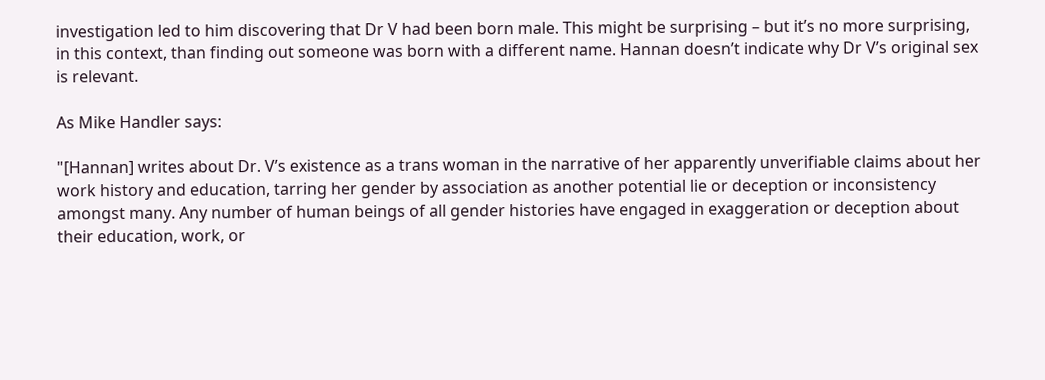investigation led to him discovering that Dr V had been born male. This might be surprising – but it’s no more surprising, in this context, than finding out someone was born with a different name. Hannan doesn’t indicate why Dr V’s original sex is relevant.

As Mike Handler says:

"[Hannan] writes about Dr. V’s existence as a trans woman in the narrative of her apparently unverifiable claims about her work history and education, tarring her gender by association as another potential lie or deception or inconsistency amongst many. Any number of human beings of all gender histories have engaged in exaggeration or deception about their education, work, or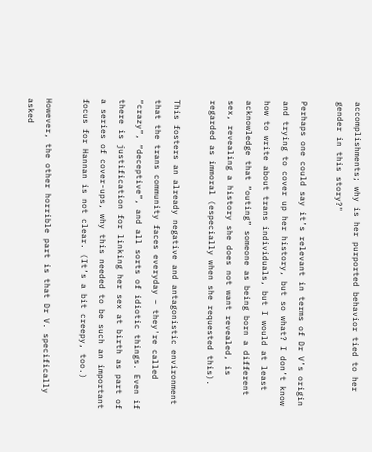accomplishments; why is her purported behavior tied to her gender in this story?"

Perhaps one could say it’s relevant in terms of Dr V’s origin and trying to cover up her history, but so what? I don’t know how to write about trans individuals, but I would at least acknowledge that “outing” someone as being born a different sex, revealing a history she does not want revealed, is regarded as immoral (especially when she requested this).

This fosters an already negative and antagonistic environment that the trans community faces everyday – they're called “crazy”, “deceptive”, and all sorts of idiotic things. Even if there is justification for linking her sex at birth as part of a series of cover-ups, why this needed to be such an important focus for Hannan is not clear. (It’s a bit creepy, too.)

However, the other horrible part is that Dr V. specifically asked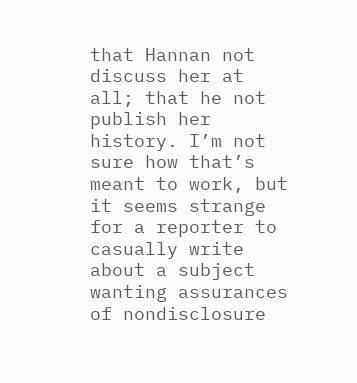that Hannan not discuss her at all; that he not publish her history. I’m not sure how that’s meant to work, but it seems strange for a reporter to casually write about a subject wanting assurances of nondisclosure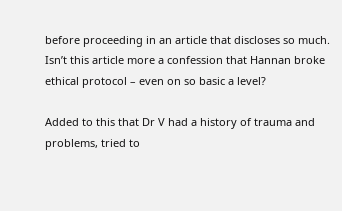before proceeding in an article that discloses so much. Isn’t this article more a confession that Hannan broke ethical protocol – even on so basic a level?

Added to this that Dr V had a history of trauma and problems, tried to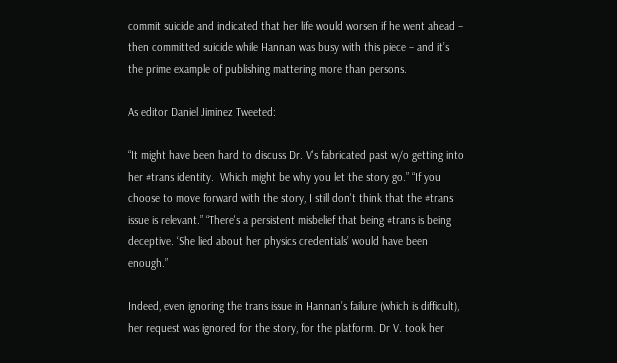commit suicide and indicated that her life would worsen if he went ahead – then committed suicide while Hannan was busy with this piece – and it’s the prime example of publishing mattering more than persons.

As editor Daniel Jiminez Tweeted:

“It might have been hard to discuss Dr. V's fabricated past w/o getting into her #trans identity.  Which might be why you let the story go.” “If you choose to move forward with the story, I still don't think that the #trans issue is relevant.” “There's a persistent misbelief that being #trans is being deceptive. ‘She lied about her physics credentials’ would have been enough.”

Indeed, even ignoring the trans issue in Hannan’s failure (which is difficult), her request was ignored for the story, for the platform. Dr V. took her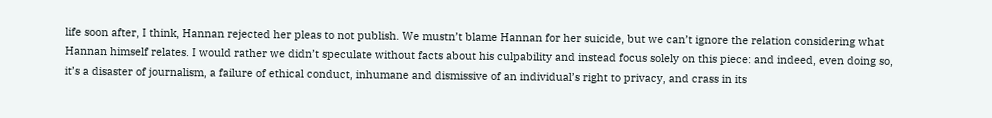life soon after, I think, Hannan rejected her pleas to not publish. We mustn’t blame Hannan for her suicide, but we can’t ignore the relation considering what Hannan himself relates. I would rather we didn’t speculate without facts about his culpability and instead focus solely on this piece: and indeed, even doing so, it’s a disaster of journalism, a failure of ethical conduct, inhumane and dismissive of an individual’s right to privacy, and crass in its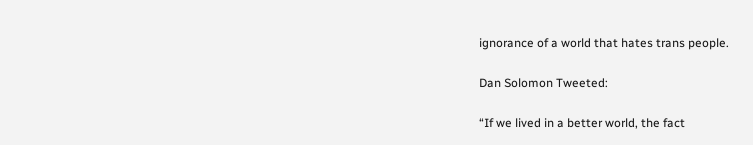ignorance of a world that hates trans people.

Dan Solomon Tweeted:

“If we lived in a better world, the fact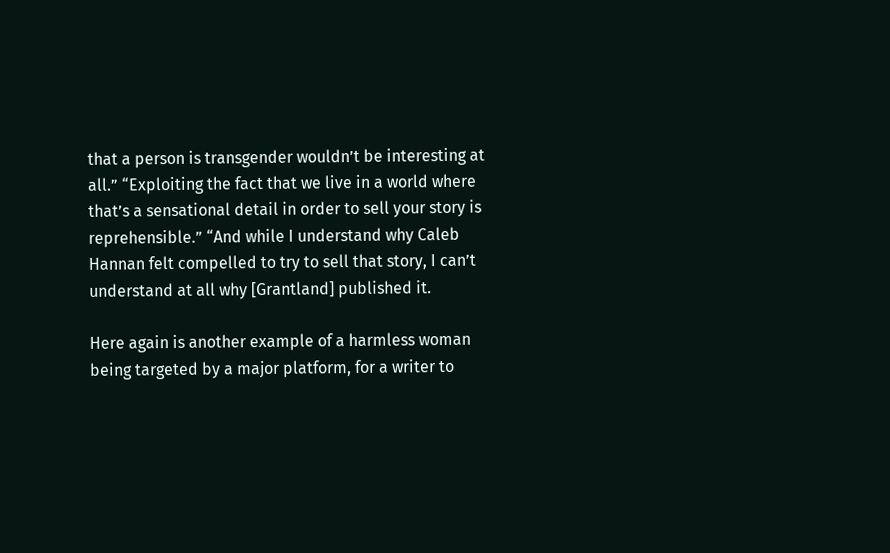that a person is transgender wouldn’t be interesting at all.” “Exploiting the fact that we live in a world where that’s a sensational detail in order to sell your story is reprehensible.” “And while I understand why Caleb Hannan felt compelled to try to sell that story, I can’t understand at all why [Grantland] published it.

Here again is another example of a harmless woman being targeted by a major platform, for a writer to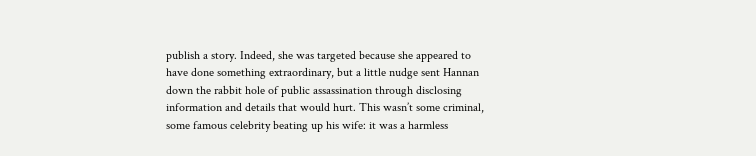publish a story. Indeed, she was targeted because she appeared to have done something extraordinary, but a little nudge sent Hannan down the rabbit hole of public assassination through disclosing information and details that would hurt. This wasn’t some criminal, some famous celebrity beating up his wife: it was a harmless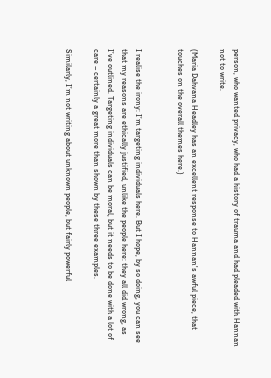person, who wanted privacy, who had a history of trauma and had pleaded with Hannan not to write.

(Maria Dahvana Headley has an excellent response to Hannan's awful piece, that touches on the overall themes here.)


I realise the irony: I’m targeting individuals here. But I hope, by so doing, you can see that my reasons are ethically justified, unlike the people here: they all did wrong, as I’ve outlined. Targeting individuals can be moral, but it needs to be done with a lot of care – certainly a great more than shown by these three examples.

Similarly, I’m not writing about unknown people, but fairly powerful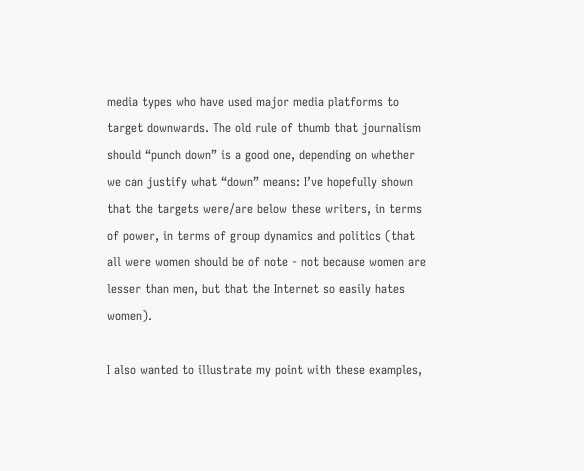media types who have used major media platforms to target downwards. The old rule of thumb that journalism should “punch down” is a good one, depending on whether we can justify what “down” means: I’ve hopefully shown that the targets were/are below these writers, in terms of power, in terms of group dynamics and politics (that all were women should be of note - not because women are lesser than men, but that the Internet so easily hates women).

I also wanted to illustrate my point with these examples,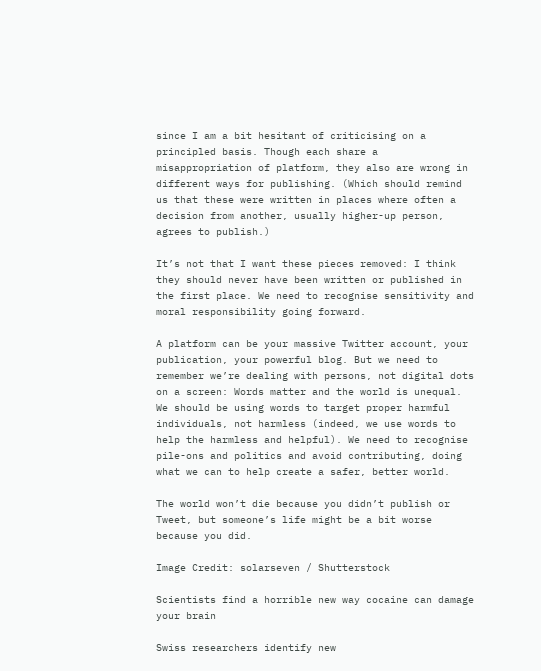since I am a bit hesitant of criticising on a principled basis. Though each share a misappropriation of platform, they also are wrong in different ways for publishing. (Which should remind us that these were written in places where often a decision from another, usually higher-up person, agrees to publish.)

It’s not that I want these pieces removed: I think they should never have been written or published in the first place. We need to recognise sensitivity and moral responsibility going forward.

A platform can be your massive Twitter account, your publication, your powerful blog. But we need to remember we’re dealing with persons, not digital dots on a screen: Words matter and the world is unequal. We should be using words to target proper harmful individuals, not harmless (indeed, we use words to help the harmless and helpful). We need to recognise pile-ons and politics and avoid contributing, doing what we can to help create a safer, better world.

The world won’t die because you didn’t publish or Tweet, but someone’s life might be a bit worse because you did.

Image Credit: solarseven / Shutterstock

Scientists find a horrible new way cocaine can damage your brain

Swiss researchers identify new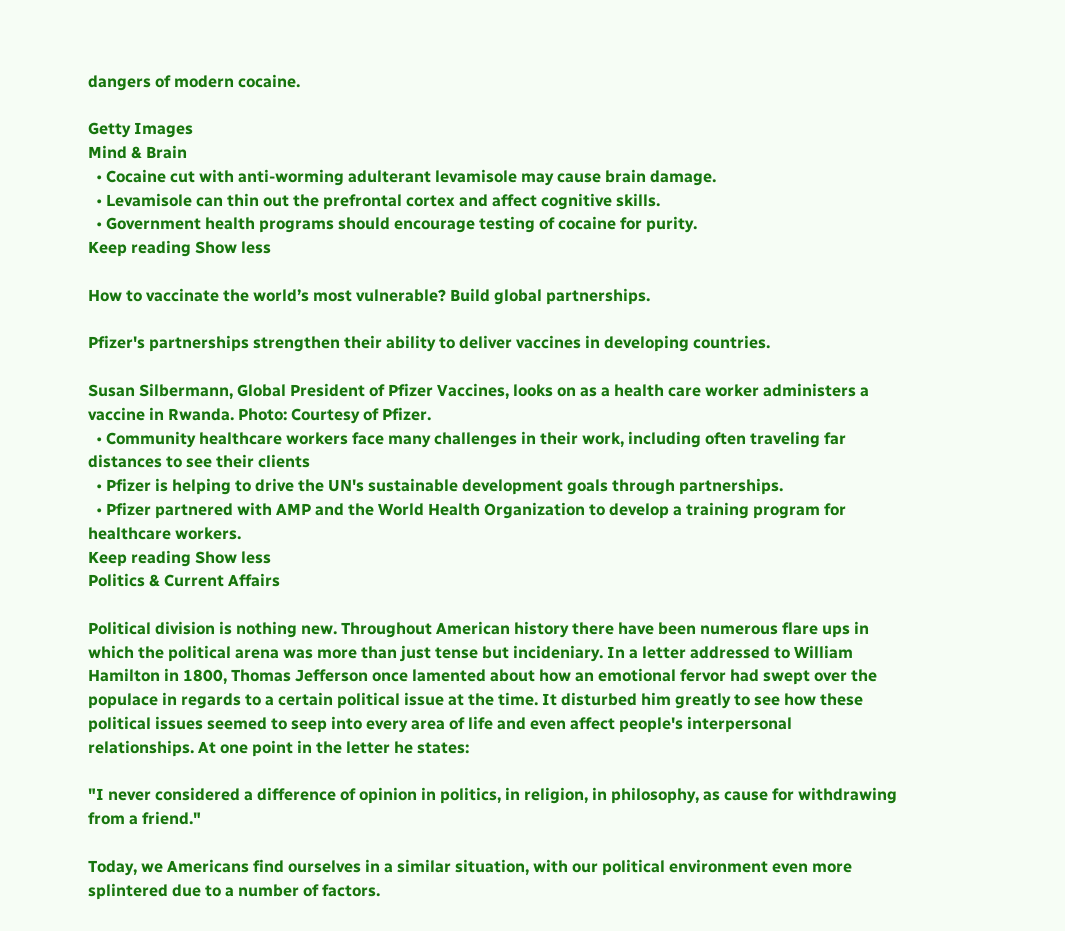dangers of modern cocaine.

Getty Images
Mind & Brain
  • Cocaine cut with anti-worming adulterant levamisole may cause brain damage.
  • Levamisole can thin out the prefrontal cortex and affect cognitive skills.
  • Government health programs should encourage testing of cocaine for purity.
Keep reading Show less

How to vaccinate the world’s most vulnerable? Build global partnerships.

Pfizer's partnerships strengthen their ability to deliver vaccines in developing countries.

Susan Silbermann, Global President of Pfizer Vaccines, looks on as a health care worker administers a vaccine in Rwanda. Photo: Courtesy of Pfizer.
  • Community healthcare workers face many challenges in their work, including often traveling far distances to see their clients
  • Pfizer is helping to drive the UN's sustainable development goals through partnerships.
  • Pfizer partnered with AMP and the World Health Organization to develop a training program for healthcare workers.
Keep reading Show less
Politics & Current Affairs

Political division is nothing new. Throughout American history there have been numerous flare ups in which the political arena was more than just tense but incideniary. In a letter addressed to William Hamilton in 1800, Thomas Jefferson once lamented about how an emotional fervor had swept over the populace in regards to a certain political issue at the time. It disturbed him greatly to see how these political issues seemed to seep into every area of life and even affect people's interpersonal relationships. At one point in the letter he states:

"I never considered a difference of opinion in politics, in religion, in philosophy, as cause for withdrawing from a friend."

Today, we Americans find ourselves in a similar situation, with our political environment even more splintered due to a number of factors.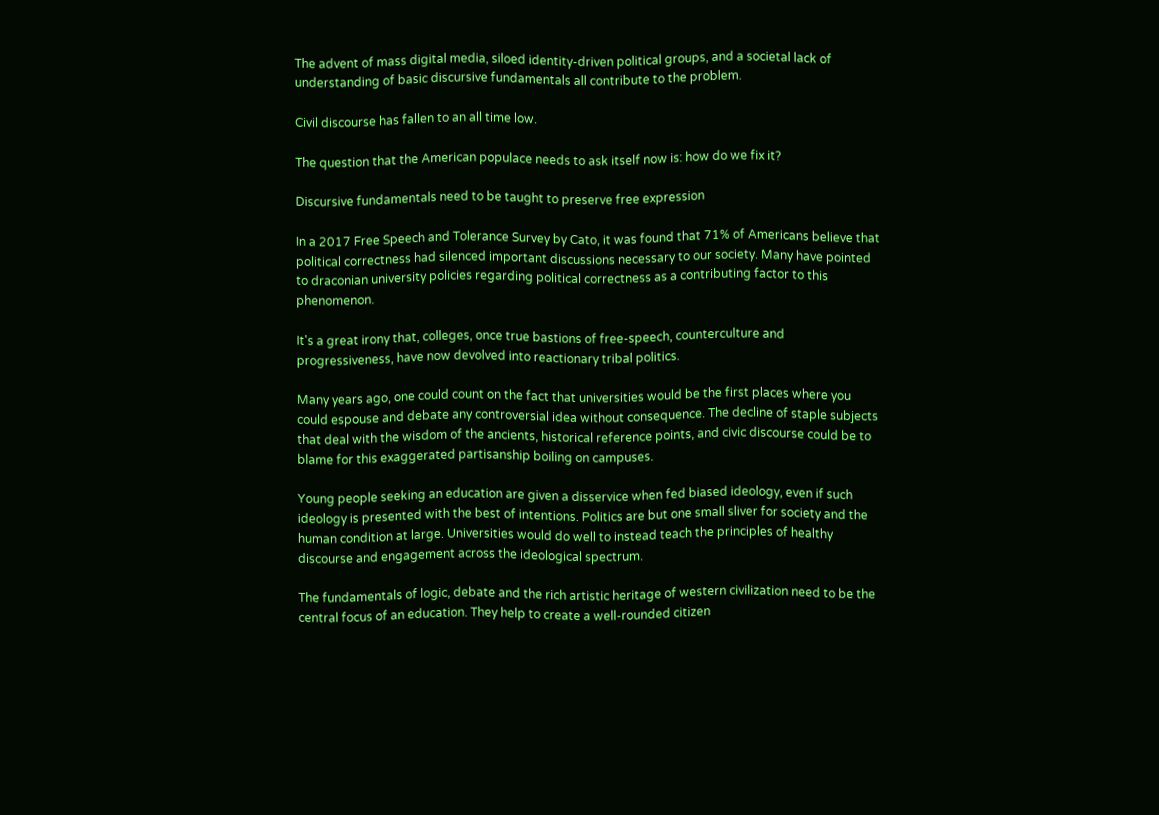The advent of mass digital media, siloed identity-driven political groups, and a societal lack of understanding of basic discursive fundamentals all contribute to the problem.

Civil discourse has fallen to an all time low.

The question that the American populace needs to ask itself now is: how do we fix it?

Discursive fundamentals need to be taught to preserve free expression

In a 2017 Free Speech and Tolerance Survey by Cato, it was found that 71% of Americans believe that political correctness had silenced important discussions necessary to our society. Many have pointed to draconian university policies regarding political correctness as a contributing factor to this phenomenon.

It's a great irony that, colleges, once true bastions of free-speech, counterculture and progressiveness, have now devolved into reactionary tribal politics.

Many years ago, one could count on the fact that universities would be the first places where you could espouse and debate any controversial idea without consequence. The decline of staple subjects that deal with the wisdom of the ancients, historical reference points, and civic discourse could be to blame for this exaggerated partisanship boiling on campuses.

Young people seeking an education are given a disservice when fed biased ideology, even if such ideology is presented with the best of intentions. Politics are but one small sliver for society and the human condition at large. Universities would do well to instead teach the principles of healthy discourse and engagement across the ideological spectrum.

The fundamentals of logic, debate and the rich artistic heritage of western civilization need to be the central focus of an education. They help to create a well-rounded citizen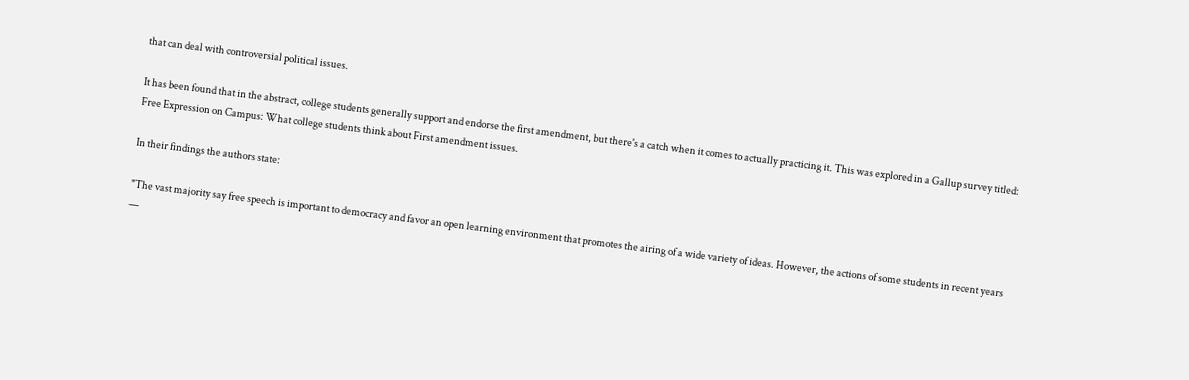that can deal with controversial political issues.

It has been found that in the abstract, college students generally support and endorse the first amendment, but there's a catch when it comes to actually practicing it. This was explored in a Gallup survey titled: Free Expression on Campus: What college students think about First amendment issues.

In their findings the authors state:

"The vast majority say free speech is important to democracy and favor an open learning environment that promotes the airing of a wide variety of ideas. However, the actions of some students in recent years —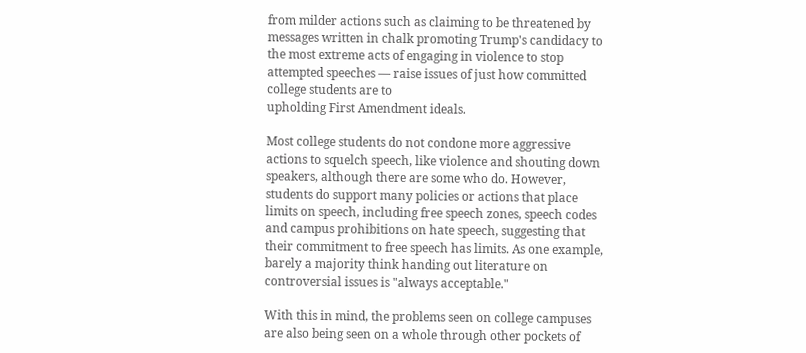from milder actions such as claiming to be threatened by messages written in chalk promoting Trump's candidacy to the most extreme acts of engaging in violence to stop attempted speeches — raise issues of just how committed college students are to
upholding First Amendment ideals.

Most college students do not condone more aggressive actions to squelch speech, like violence and shouting down speakers, although there are some who do. However, students do support many policies or actions that place limits on speech, including free speech zones, speech codes and campus prohibitions on hate speech, suggesting that their commitment to free speech has limits. As one example, barely a majority think handing out literature on controversial issues is "always acceptable."

With this in mind, the problems seen on college campuses are also being seen on a whole through other pockets of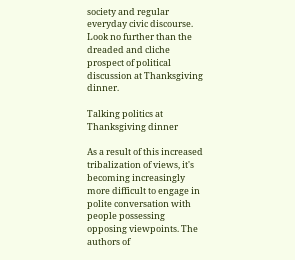society and regular everyday civic discourse. Look no further than the dreaded and cliche prospect of political discussion at Thanksgiving dinner.

Talking politics at Thanksgiving dinner

As a result of this increased tribalization of views, it's becoming increasingly more difficult to engage in polite conversation with people possessing opposing viewpoints. The authors of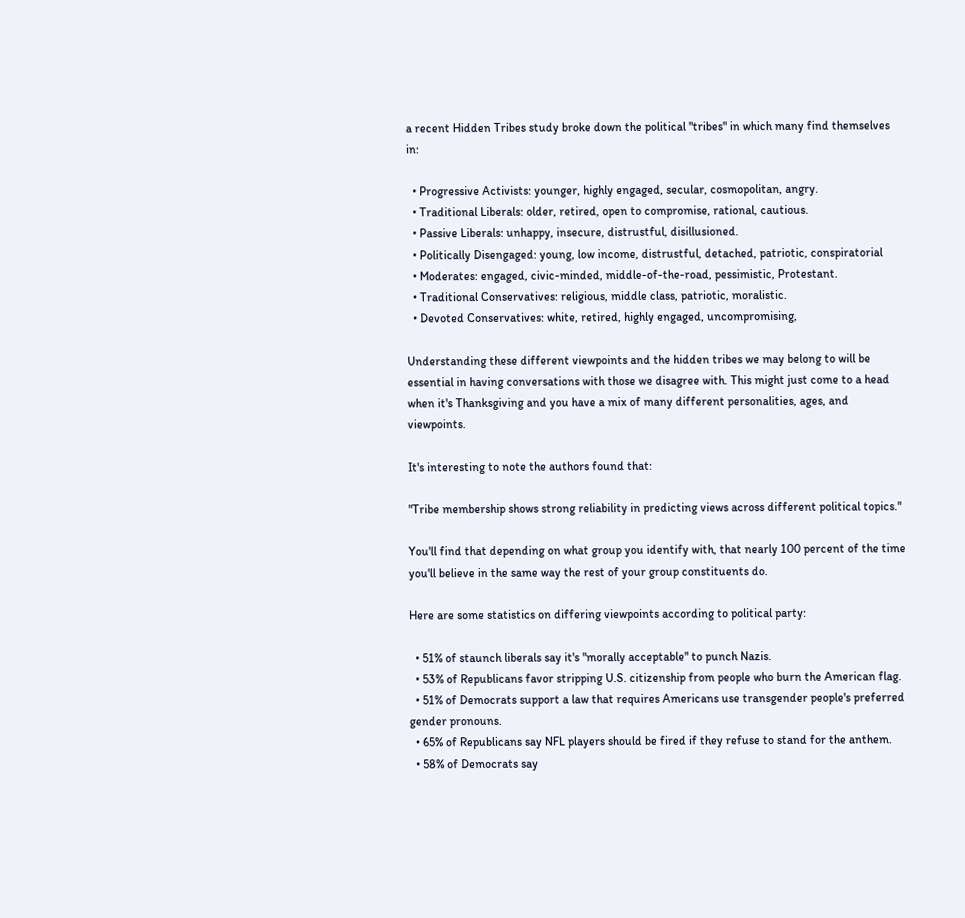a recent Hidden Tribes study broke down the political "tribes" in which many find themselves in:

  • Progressive Activists: younger, highly engaged, secular, cosmopolitan, angry.
  • Traditional Liberals: older, retired, open to compromise, rational, cautious.
  • Passive Liberals: unhappy, insecure, distrustful, disillusioned.
  • Politically Disengaged: young, low income, distrustful, detached, patriotic, conspiratorial
  • Moderates: engaged, civic-minded, middle-of-the-road, pessimistic, Protestant.
  • Traditional Conservatives: religious, middle class, patriotic, moralistic.
  • Devoted Conservatives: white, retired, highly engaged, uncompromising,

Understanding these different viewpoints and the hidden tribes we may belong to will be essential in having conversations with those we disagree with. This might just come to a head when it's Thanksgiving and you have a mix of many different personalities, ages, and viewpoints.

It's interesting to note the authors found that:

"Tribe membership shows strong reliability in predicting views across different political topics."

You'll find that depending on what group you identify with, that nearly 100 percent of the time you'll believe in the same way the rest of your group constituents do.

Here are some statistics on differing viewpoints according to political party:

  • 51% of staunch liberals say it's "morally acceptable" to punch Nazis.
  • 53% of Republicans favor stripping U.S. citizenship from people who burn the American flag.
  • 51% of Democrats support a law that requires Americans use transgender people's preferred gender pronouns.
  • 65% of Republicans say NFL players should be fired if they refuse to stand for the anthem.
  • 58% of Democrats say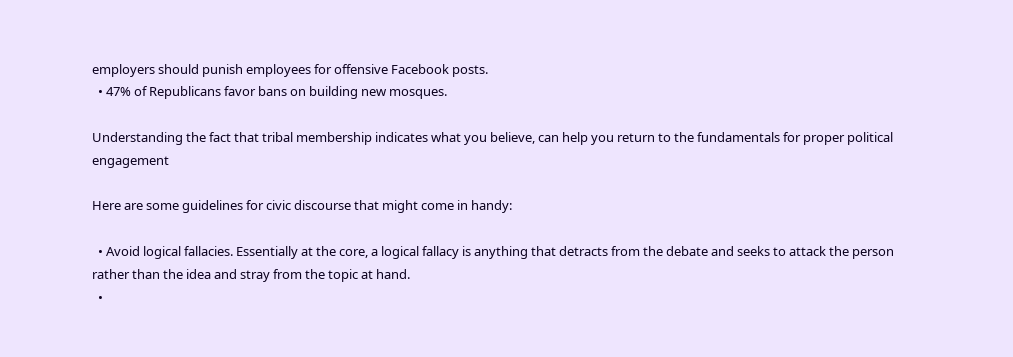employers should punish employees for offensive Facebook posts.
  • 47% of Republicans favor bans on building new mosques.

Understanding the fact that tribal membership indicates what you believe, can help you return to the fundamentals for proper political engagement

Here are some guidelines for civic discourse that might come in handy:

  • Avoid logical fallacies. Essentially at the core, a logical fallacy is anything that detracts from the debate and seeks to attack the person rather than the idea and stray from the topic at hand.
  •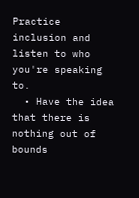Practice inclusion and listen to who you're speaking to.
  • Have the idea that there is nothing out of bounds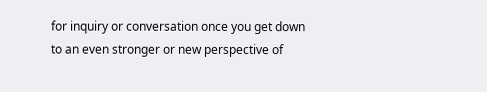for inquiry or conversation once you get down to an even stronger or new perspective of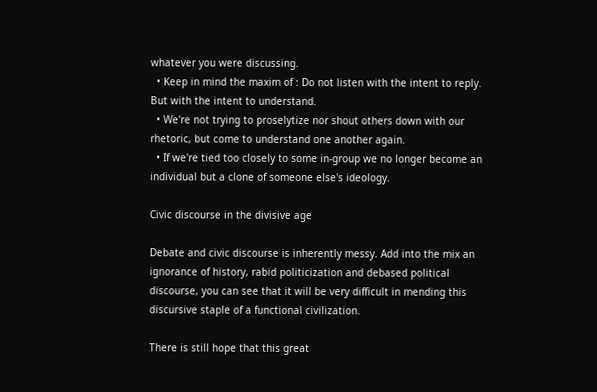whatever you were discussing.
  • Keep in mind the maxim of : Do not listen with the intent to reply. But with the intent to understand.
  • We're not trying to proselytize nor shout others down with our rhetoric, but come to understand one another again.
  • If we're tied too closely to some in-group we no longer become an individual but a clone of someone else's ideology.

Civic discourse in the divisive age

Debate and civic discourse is inherently messy. Add into the mix an ignorance of history, rabid politicization and debased political discourse, you can see that it will be very difficult in mending this discursive staple of a functional civilization.

There is still hope that this great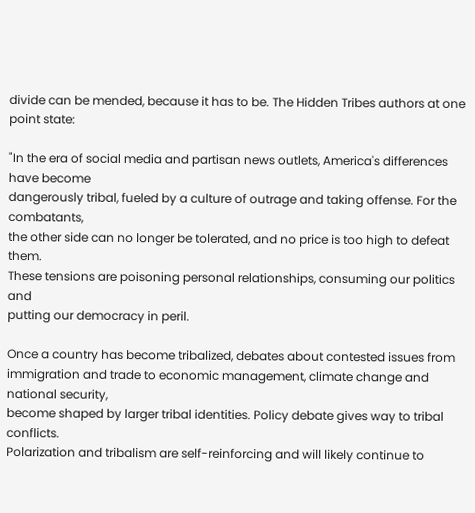divide can be mended, because it has to be. The Hidden Tribes authors at one point state:

"In the era of social media and partisan news outlets, America's differences have become
dangerously tribal, fueled by a culture of outrage and taking offense. For the combatants,
the other side can no longer be tolerated, and no price is too high to defeat them.
These tensions are poisoning personal relationships, consuming our politics and
putting our democracy in peril.

Once a country has become tribalized, debates about contested issues from
immigration and trade to economic management, climate change and national security,
become shaped by larger tribal identities. Policy debate gives way to tribal conflicts.
Polarization and tribalism are self-reinforcing and will likely continue to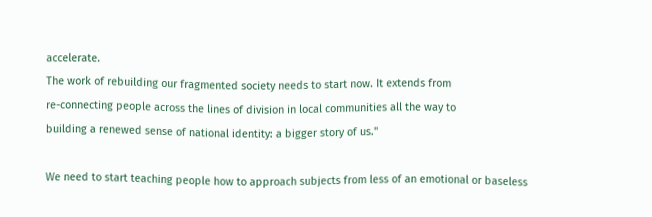accelerate.
The work of rebuilding our fragmented society needs to start now. It extends from
re-connecting people across the lines of division in local communities all the way to
building a renewed sense of national identity: a bigger story of us."

We need to start teaching people how to approach subjects from less of an emotional or baseless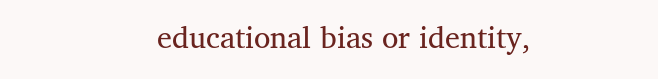educational bias or identity,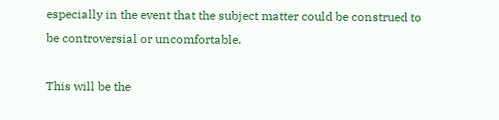especially in the event that the subject matter could be construed to be controversial or uncomfortable.

This will be the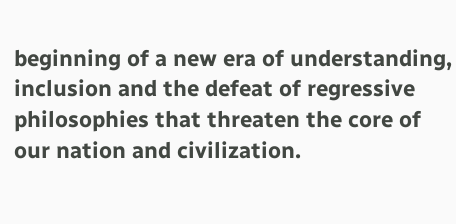beginning of a new era of understanding, inclusion and the defeat of regressive philosophies that threaten the core of our nation and civilization.